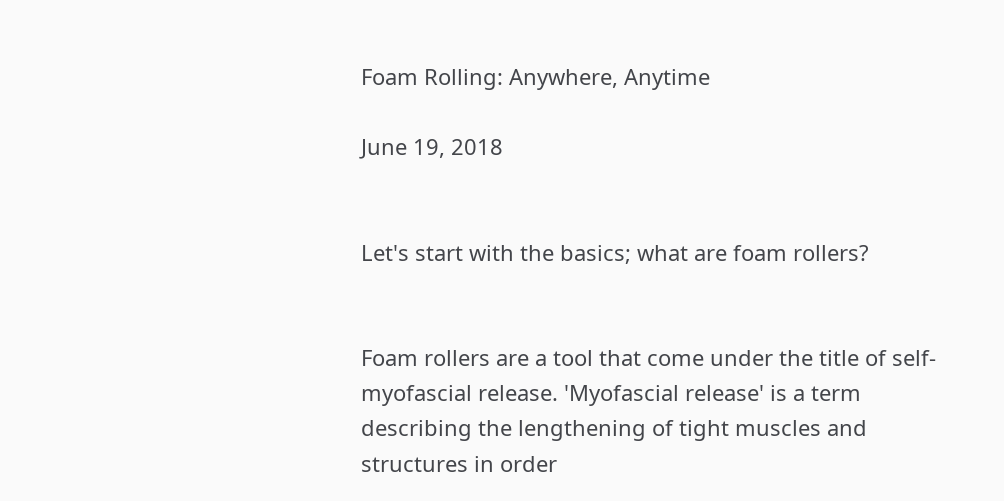Foam Rolling: Anywhere, Anytime

June 19, 2018


Let's start with the basics; what are foam rollers?


Foam rollers are a tool that come under the title of self-myofascial release. 'Myofascial release' is a term describing the lengthening of tight muscles and structures in order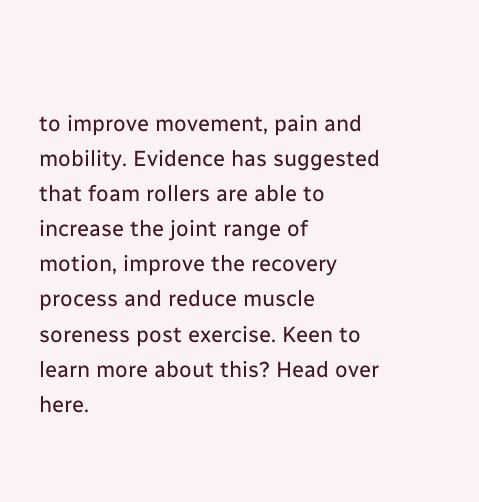to improve movement, pain and mobility. Evidence has suggested that foam rollers are able to increase the joint range of motion, improve the recovery process and reduce muscle soreness post exercise. Keen to learn more about this? Head over here.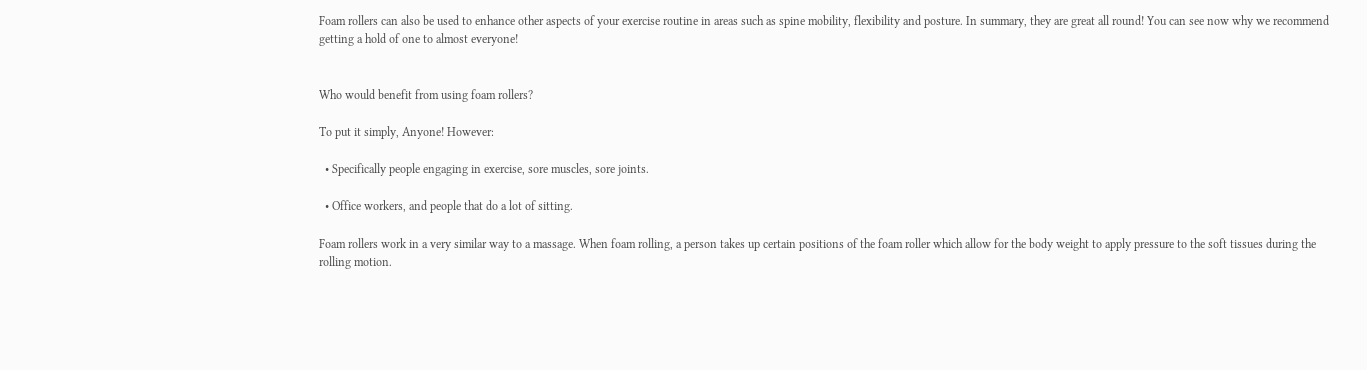Foam rollers can also be used to enhance other aspects of your exercise routine in areas such as spine mobility, flexibility and posture. In summary, they are great all round! You can see now why we recommend getting a hold of one to almost everyone!


Who would benefit from using foam rollers?

To put it simply, Anyone! However:

  • Specifically people engaging in exercise, sore muscles, sore joints.

  • Office workers, and people that do a lot of sitting.

Foam rollers work in a very similar way to a massage. When foam rolling, a person takes up certain positions of the foam roller which allow for the body weight to apply pressure to the soft tissues during the rolling motion.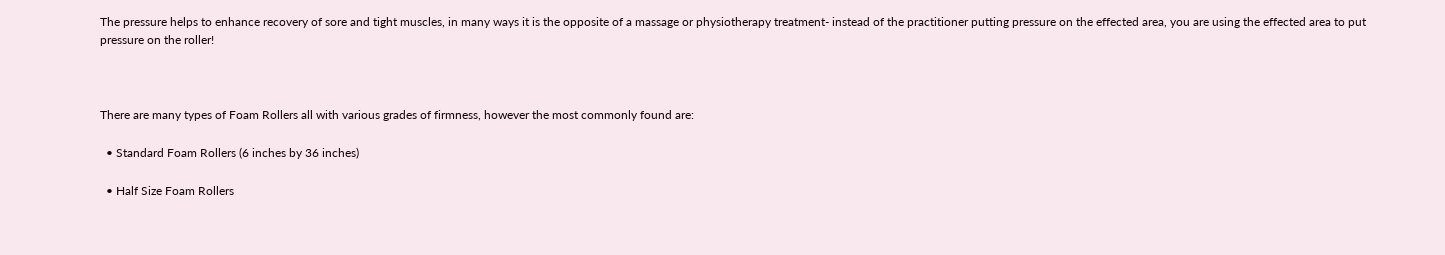The pressure helps to enhance recovery of sore and tight muscles, in many ways it is the opposite of a massage or physiotherapy treatment- instead of the practitioner putting pressure on the effected area, you are using the effected area to put pressure on the roller!



There are many types of Foam Rollers all with various grades of firmness, however the most commonly found are:

  • Standard Foam Rollers (6 inches by 36 inches)

  • Half Size Foam Rollers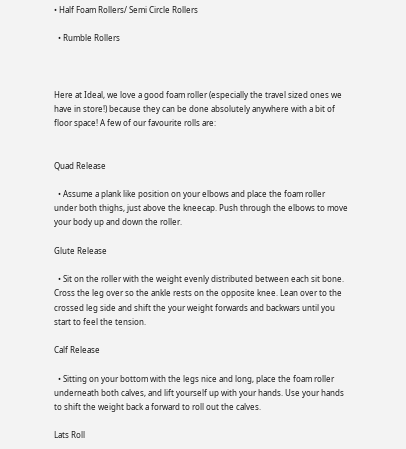• Half Foam Rollers/ Semi Circle Rollers

  • Rumble Rollers



Here at Ideal, we love a good foam roller (especially the travel sized ones we have in store!) because they can be done absolutely anywhere with a bit of floor space! A few of our favourite rolls are:


Quad Release

  • Assume a plank like position on your elbows and place the foam roller under both thighs, just above the kneecap. Push through the elbows to move your body up and down the roller.

Glute Release

  • Sit on the roller with the weight evenly distributed between each sit bone. Cross the leg over so the ankle rests on the opposite knee. Lean over to the crossed leg side and shift the your weight forwards and backwars until you start to feel the tension.

Calf Release

  • Sitting on your bottom with the legs nice and long, place the foam roller underneath both calves, and lift yourself up with your hands. Use your hands to shift the weight back a forward to roll out the calves.

Lats Roll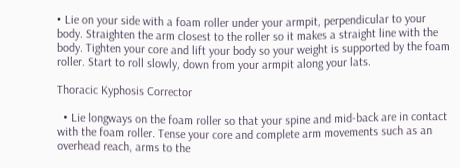• Lie on your side with a foam roller under your armpit, perpendicular to your body. Straighten the arm closest to the roller so it makes a straight line with the body. Tighten your core and lift your body so your weight is supported by the foam roller. Start to roll slowly, down from your armpit along your lats.

Thoracic Kyphosis Corrector

  • Lie longways on the foam roller so that your spine and mid-back are in contact with the foam roller. Tense your core and complete arm movements such as an overhead reach, arms to the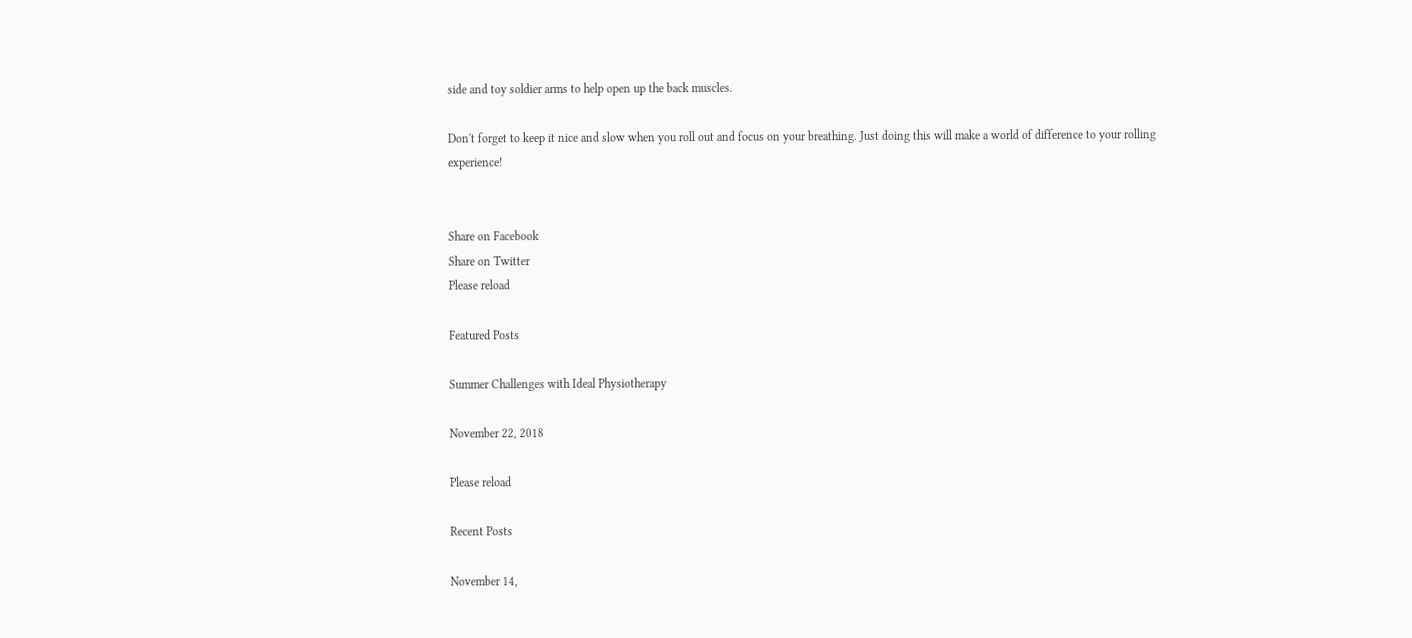side and toy soldier arms to help open up the back muscles.

Don't forget to keep it nice and slow when you roll out and focus on your breathing. Just doing this will make a world of difference to your rolling experience!


Share on Facebook
Share on Twitter
Please reload

Featured Posts

Summer Challenges with Ideal Physiotherapy

November 22, 2018

Please reload

Recent Posts

November 14,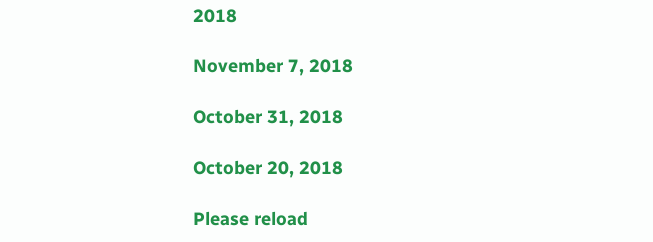2018

November 7, 2018

October 31, 2018

October 20, 2018

Please reload